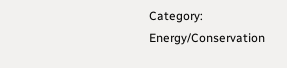Category: Energy/Conservation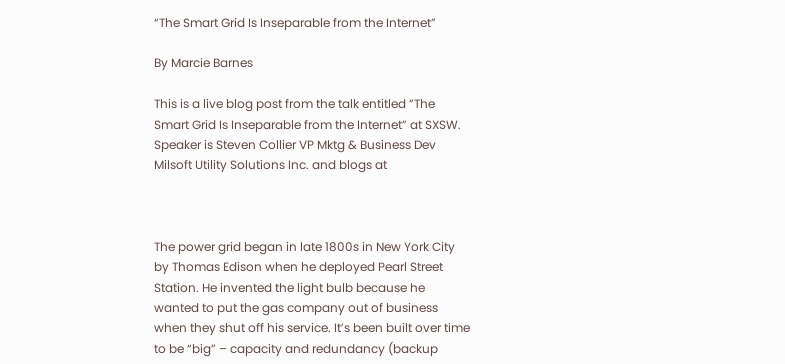“The Smart Grid Is Inseparable from the Internet”

By Marcie Barnes

This is a live blog post from the talk entitled ”The Smart Grid Is Inseparable from the Internet” at SXSW. Speaker is Steven Collier VP Mktg & Business Dev Milsoft Utility Solutions Inc. and blogs at



The power grid began in late 1800s in New York City by Thomas Edison when he deployed Pearl Street Station. He invented the light bulb because he wanted to put the gas company out of business when they shut off his service. It’s been built over time to be “big” – capacity and redundancy (backup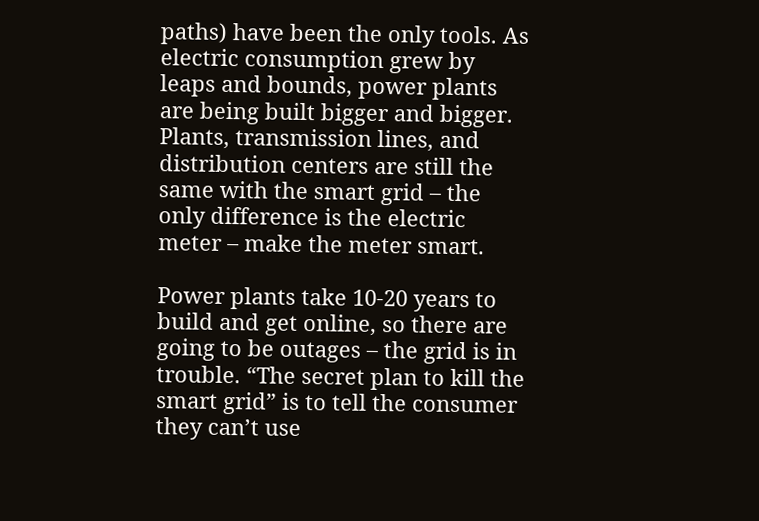paths) have been the only tools. As electric consumption grew by leaps and bounds, power plants are being built bigger and bigger. Plants, transmission lines, and distribution centers are still the same with the smart grid – the only difference is the electric meter – make the meter smart.

Power plants take 10-20 years to build and get online, so there are going to be outages – the grid is in trouble. “The secret plan to kill the smart grid” is to tell the consumer they can’t use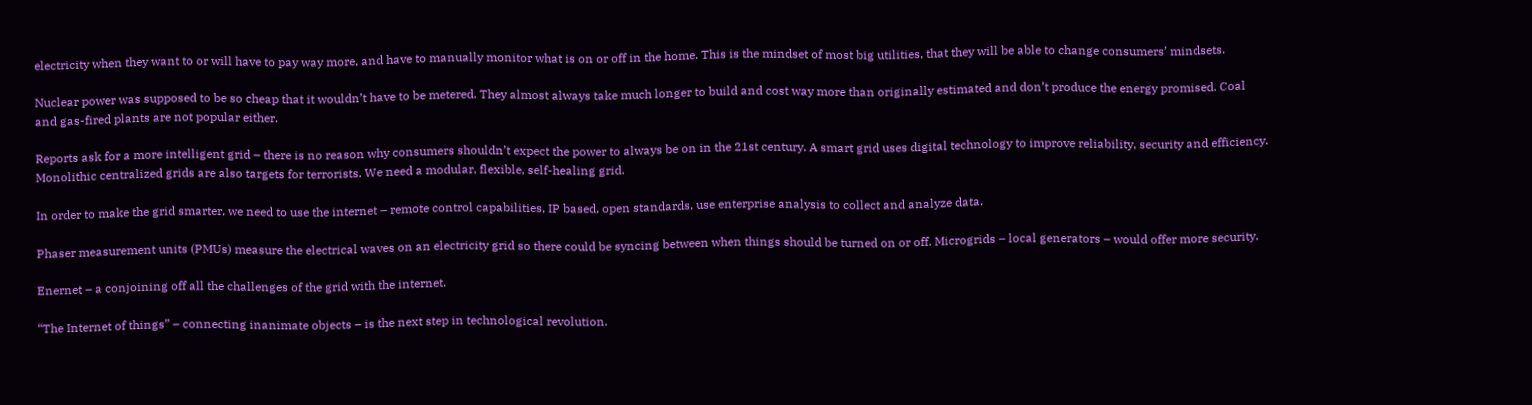electricity when they want to or will have to pay way more, and have to manually monitor what is on or off in the home. This is the mindset of most big utilities, that they will be able to change consumers’ mindsets.

Nuclear power was supposed to be so cheap that it wouldn’t have to be metered. They almost always take much longer to build and cost way more than originally estimated and don’t produce the energy promised. Coal and gas-fired plants are not popular either.

Reports ask for a more intelligent grid – there is no reason why consumers shouldn’t expect the power to always be on in the 21st century. A smart grid uses digital technology to improve reliability, security and efficiency. Monolithic centralized grids are also targets for terrorists. We need a modular, flexible, self-healing grid.

In order to make the grid smarter, we need to use the internet – remote control capabilities, IP based, open standards, use enterprise analysis to collect and analyze data.

Phaser measurement units (PMUs) measure the electrical waves on an electricity grid so there could be syncing between when things should be turned on or off. Microgrids – local generators – would offer more security.

Enernet – a conjoining off all the challenges of the grid with the internet.

“The Internet of things” – connecting inanimate objects – is the next step in technological revolution.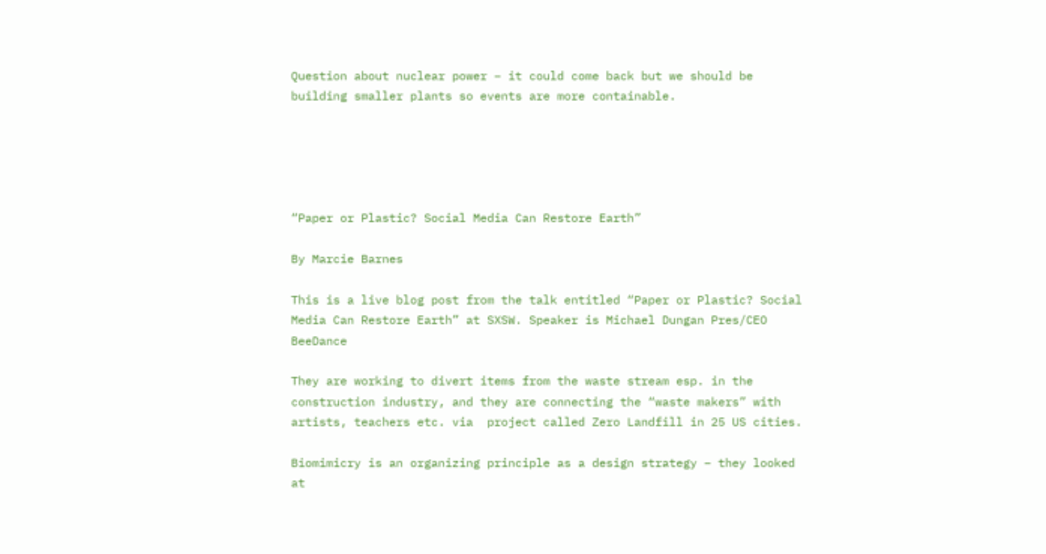Question about nuclear power – it could come back but we should be building smaller plants so events are more containable.





“Paper or Plastic? Social Media Can Restore Earth”

By Marcie Barnes

This is a live blog post from the talk entitled “Paper or Plastic? Social Media Can Restore Earth” at SXSW. Speaker is Michael Dungan Pres/CEO BeeDance

They are working to divert items from the waste stream esp. in the construction industry, and they are connecting the “waste makers” with artists, teachers etc. via  project called Zero Landfill in 25 US cities.

Biomimicry is an organizing principle as a design strategy – they looked at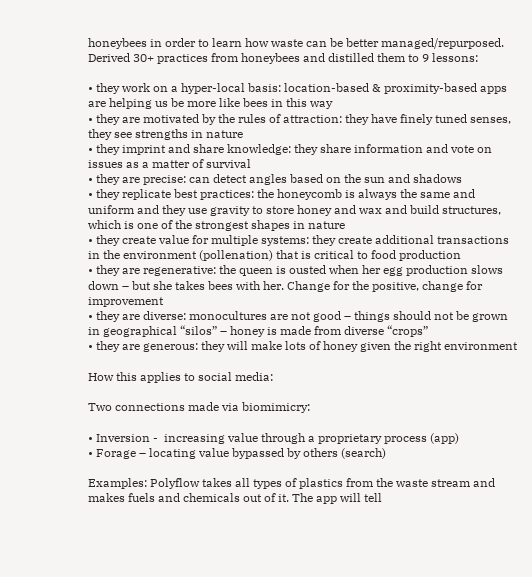honeybees in order to learn how waste can be better managed/repurposed. Derived 30+ practices from honeybees and distilled them to 9 lessons:

• they work on a hyper-local basis: location-based & proximity-based apps are helping us be more like bees in this way
• they are motivated by the rules of attraction: they have finely tuned senses, they see strengths in nature
• they imprint and share knowledge: they share information and vote on issues as a matter of survival
• they are precise: can detect angles based on the sun and shadows
• they replicate best practices: the honeycomb is always the same and uniform and they use gravity to store honey and wax and build structures, which is one of the strongest shapes in nature
• they create value for multiple systems: they create additional transactions in the environment (pollenation) that is critical to food production
• they are regenerative: the queen is ousted when her egg production slows down – but she takes bees with her. Change for the positive, change for improvement
• they are diverse: monocultures are not good – things should not be grown in geographical “silos” – honey is made from diverse “crops”
• they are generous: they will make lots of honey given the right environment

How this applies to social media:

Two connections made via biomimicry:

• Inversion -  increasing value through a proprietary process (app)
• Forage – locating value bypassed by others (search)

Examples: Polyflow takes all types of plastics from the waste stream and makes fuels and chemicals out of it. The app will tell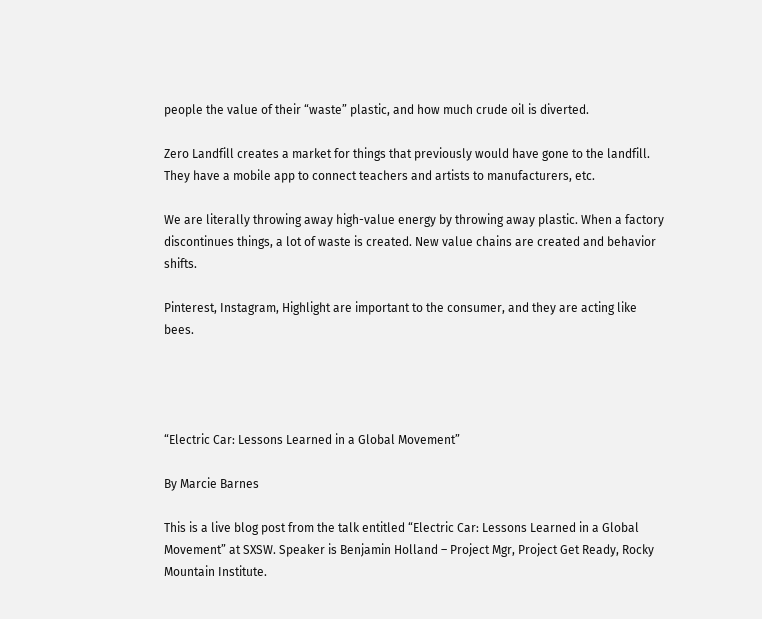people the value of their “waste” plastic, and how much crude oil is diverted.

Zero Landfill creates a market for things that previously would have gone to the landfill. They have a mobile app to connect teachers and artists to manufacturers, etc.

We are literally throwing away high-value energy by throwing away plastic. When a factory discontinues things, a lot of waste is created. New value chains are created and behavior shifts.

Pinterest, Instagram, Highlight are important to the consumer, and they are acting like bees.




“Electric Car: Lessons Learned in a Global Movement”

By Marcie Barnes

This is a live blog post from the talk entitled “Electric Car: Lessons Learned in a Global Movement” at SXSW. Speaker is Benjamin Holland – Project Mgr, Project Get Ready, Rocky Mountain Institute.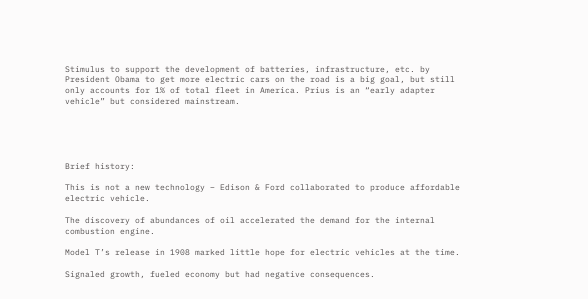Stimulus to support the development of batteries, infrastructure, etc. by President Obama to get more electric cars on the road is a big goal, but still only accounts for 1% of total fleet in America. Prius is an “early adapter vehicle” but considered mainstream.





Brief history:

This is not a new technology – Edison & Ford collaborated to produce affordable electric vehicle.

The discovery of abundances of oil accelerated the demand for the internal combustion engine.

Model T’s release in 1908 marked little hope for electric vehicles at the time.

Signaled growth, fueled economy but had negative consequences.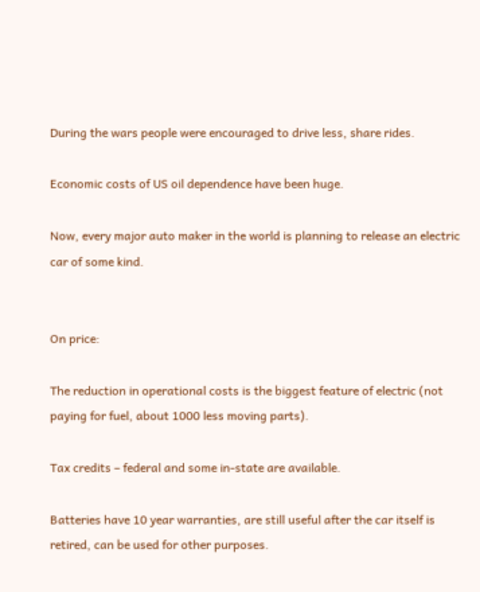During the wars people were encouraged to drive less, share rides.

Economic costs of US oil dependence have been huge.

Now, every major auto maker in the world is planning to release an electric car of some kind.


On price:

The reduction in operational costs is the biggest feature of electric (not paying for fuel, about 1000 less moving parts).

Tax credits – federal and some in-state are available.

Batteries have 10 year warranties, are still useful after the car itself is retired, can be used for other purposes.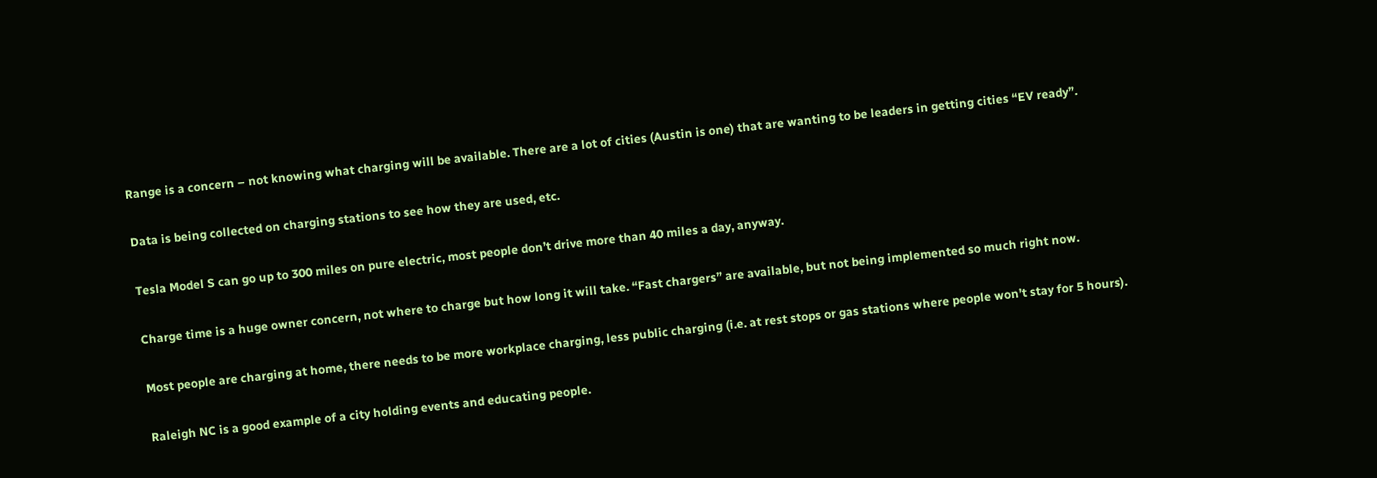Range is a concern – not knowing what charging will be available. There are a lot of cities (Austin is one) that are wanting to be leaders in getting cities “EV ready”.

Data is being collected on charging stations to see how they are used, etc.

Tesla Model S can go up to 300 miles on pure electric, most people don’t drive more than 40 miles a day, anyway.

Charge time is a huge owner concern, not where to charge but how long it will take. “Fast chargers” are available, but not being implemented so much right now.

Most people are charging at home, there needs to be more workplace charging, less public charging (i.e. at rest stops or gas stations where people won’t stay for 5 hours).

Raleigh NC is a good example of a city holding events and educating people.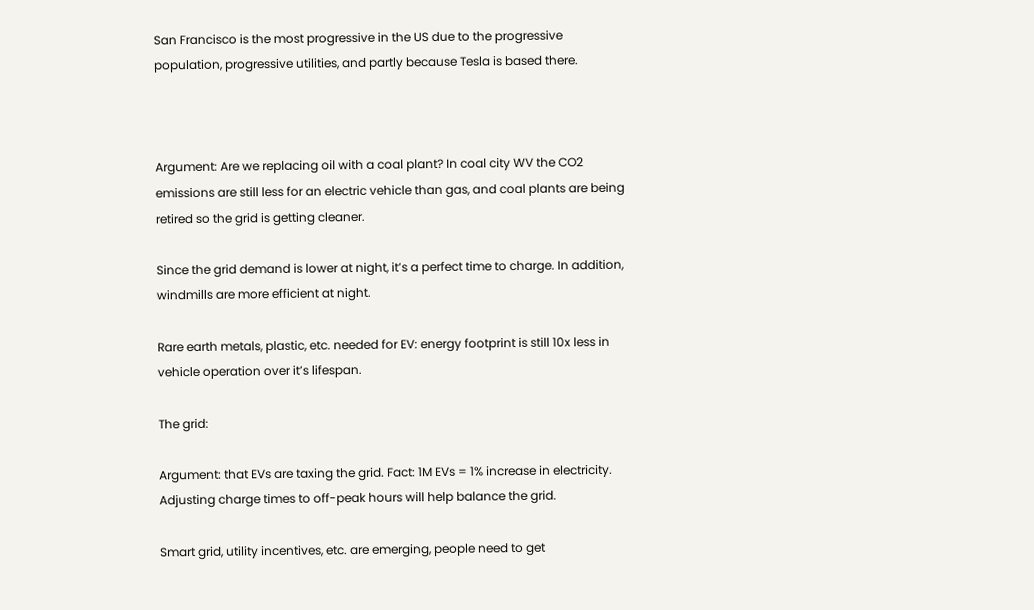San Francisco is the most progressive in the US due to the progressive population, progressive utilities, and partly because Tesla is based there.



Argument: Are we replacing oil with a coal plant? In coal city WV the CO2 emissions are still less for an electric vehicle than gas, and coal plants are being retired so the grid is getting cleaner.

Since the grid demand is lower at night, it’s a perfect time to charge. In addition, windmills are more efficient at night.

Rare earth metals, plastic, etc. needed for EV: energy footprint is still 10x less in vehicle operation over it’s lifespan.

The grid:

Argument: that EVs are taxing the grid. Fact: 1M EVs = 1% increase in electricity. Adjusting charge times to off-peak hours will help balance the grid.

Smart grid, utility incentives, etc. are emerging, people need to get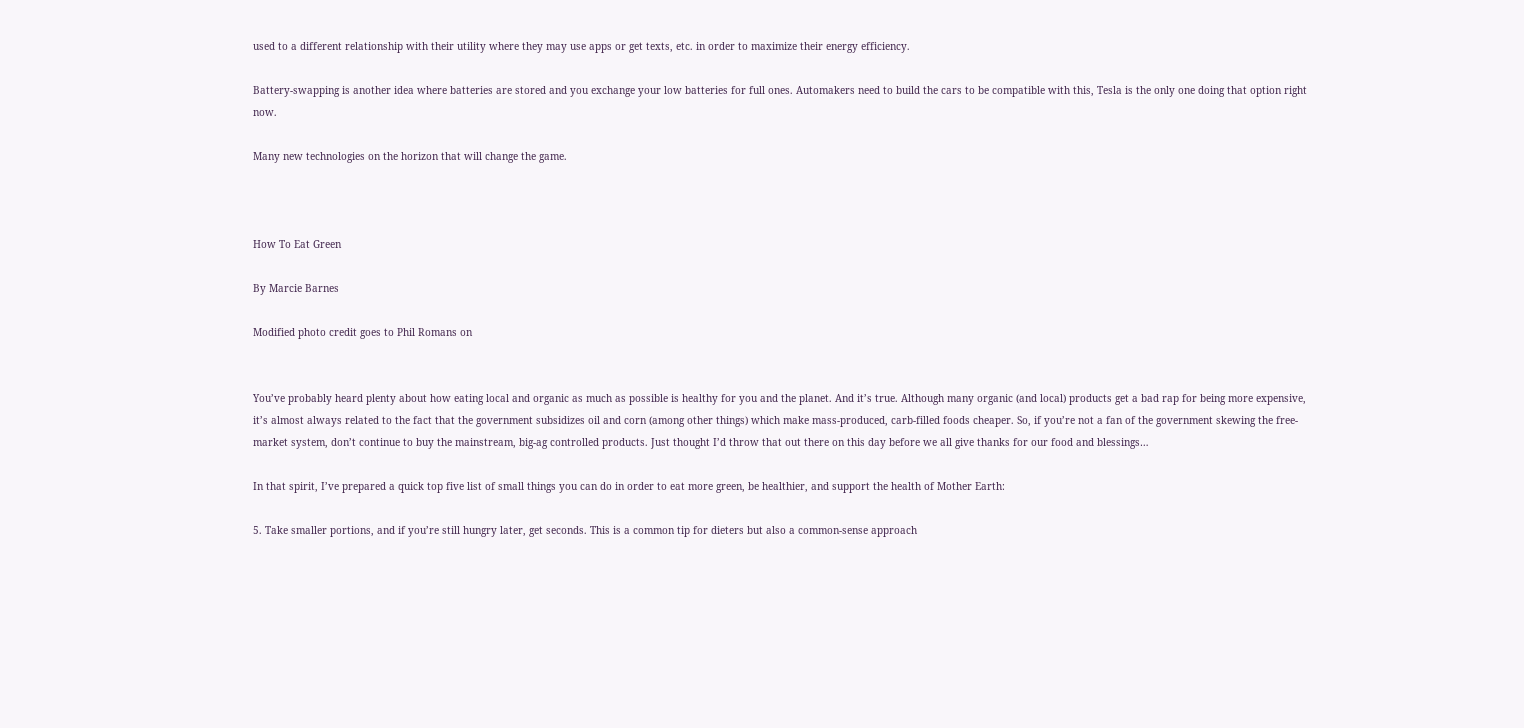used to a different relationship with their utility where they may use apps or get texts, etc. in order to maximize their energy efficiency.

Battery-swapping is another idea where batteries are stored and you exchange your low batteries for full ones. Automakers need to build the cars to be compatible with this, Tesla is the only one doing that option right now.

Many new technologies on the horizon that will change the game.



How To Eat Green

By Marcie Barnes

Modified photo credit goes to Phil Romans on


You’ve probably heard plenty about how eating local and organic as much as possible is healthy for you and the planet. And it’s true. Although many organic (and local) products get a bad rap for being more expensive, it’s almost always related to the fact that the government subsidizes oil and corn (among other things) which make mass-produced, carb-filled foods cheaper. So, if you’re not a fan of the government skewing the free-market system, don’t continue to buy the mainstream, big-ag controlled products. Just thought I’d throw that out there on this day before we all give thanks for our food and blessings…

In that spirit, I’ve prepared a quick top five list of small things you can do in order to eat more green, be healthier, and support the health of Mother Earth:

5. Take smaller portions, and if you’re still hungry later, get seconds. This is a common tip for dieters but also a common-sense approach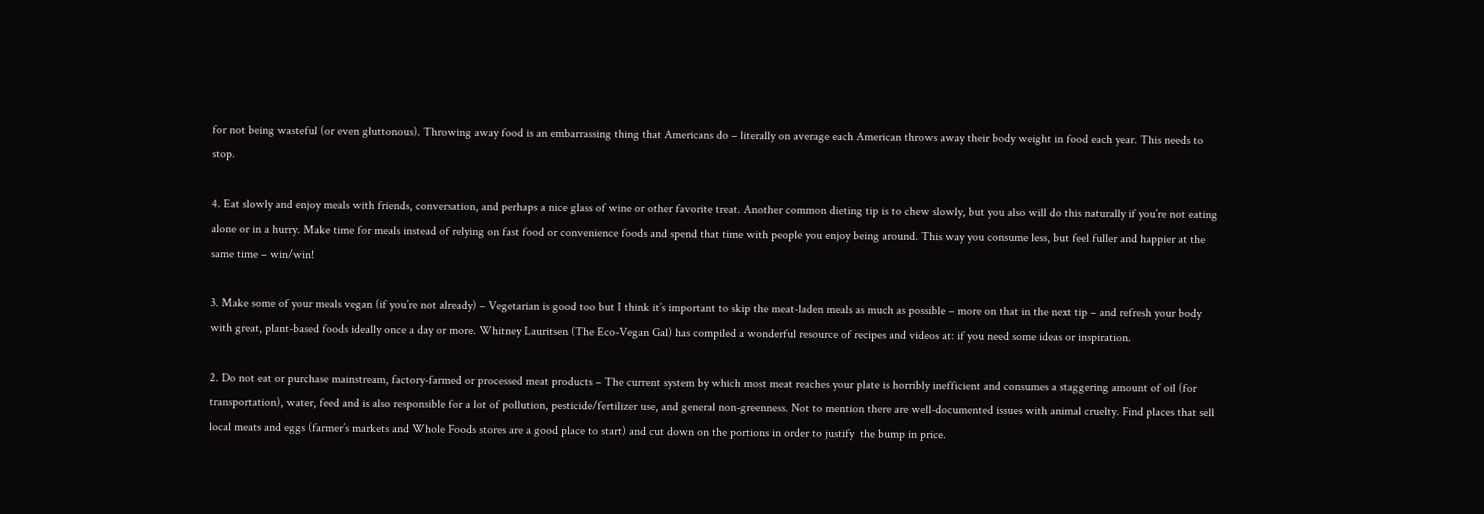for not being wasteful (or even gluttonous). Throwing away food is an embarrassing thing that Americans do – literally on average each American throws away their body weight in food each year. This needs to stop.

4. Eat slowly and enjoy meals with friends, conversation, and perhaps a nice glass of wine or other favorite treat. Another common dieting tip is to chew slowly, but you also will do this naturally if you’re not eating alone or in a hurry. Make time for meals instead of relying on fast food or convenience foods and spend that time with people you enjoy being around. This way you consume less, but feel fuller and happier at the same time – win/win!

3. Make some of your meals vegan (if you’re not already) – Vegetarian is good too but I think it’s important to skip the meat-laden meals as much as possible – more on that in the next tip – and refresh your body with great, plant-based foods ideally once a day or more. Whitney Lauritsen (The Eco-Vegan Gal) has compiled a wonderful resource of recipes and videos at: if you need some ideas or inspiration.

2. Do not eat or purchase mainstream, factory-farmed or processed meat products – The current system by which most meat reaches your plate is horribly inefficient and consumes a staggering amount of oil (for transportation), water, feed and is also responsible for a lot of pollution, pesticide/fertilizer use, and general non-greenness. Not to mention there are well-documented issues with animal cruelty. Find places that sell local meats and eggs (farmer’s markets and Whole Foods stores are a good place to start) and cut down on the portions in order to justify  the bump in price.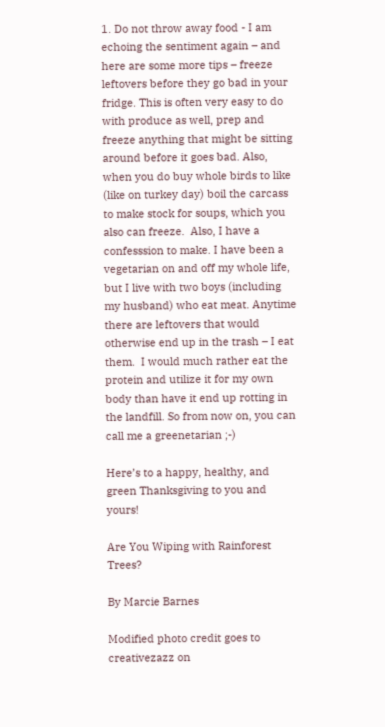1. Do not throw away food - I am echoing the sentiment again – and here are some more tips – freeze leftovers before they go bad in your fridge. This is often very easy to do with produce as well, prep and freeze anything that might be sitting around before it goes bad. Also, when you do buy whole birds to like (like on turkey day) boil the carcass to make stock for soups, which you also can freeze.  Also, I have a confesssion to make. I have been a vegetarian on and off my whole life, but I live with two boys (including my husband) who eat meat. Anytime there are leftovers that would otherwise end up in the trash – I eat them.  I would much rather eat the protein and utilize it for my own body than have it end up rotting in the landfill. So from now on, you can call me a greenetarian ;-)

Here’s to a happy, healthy, and green Thanksgiving to you and yours!

Are You Wiping with Rainforest Trees?

By Marcie Barnes

Modified photo credit goes to creativezazz on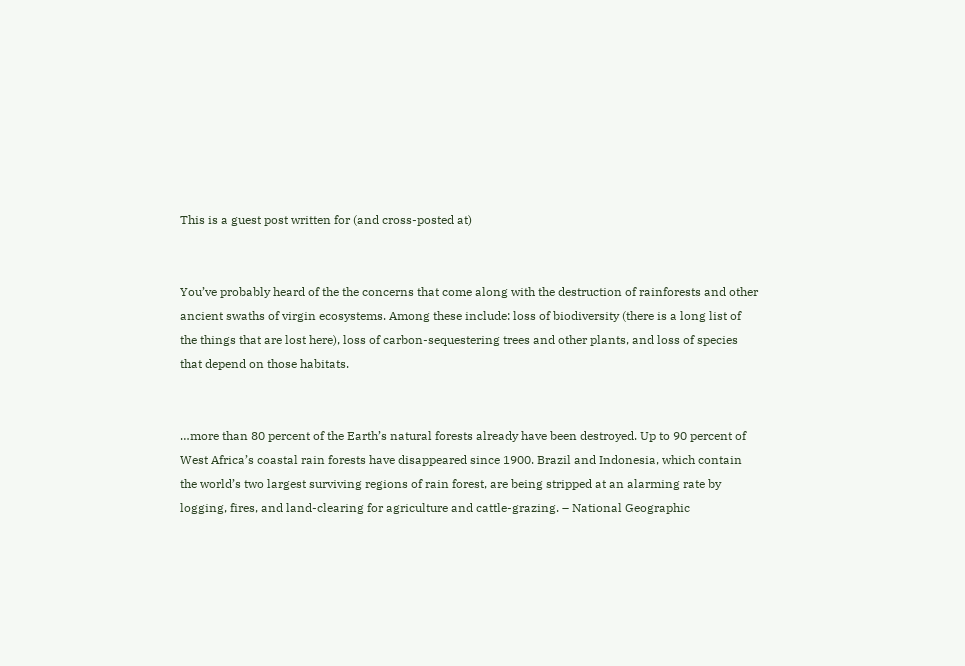This is a guest post written for (and cross-posted at)


You’ve probably heard of the the concerns that come along with the destruction of rainforests and other ancient swaths of virgin ecosystems. Among these include: loss of biodiversity (there is a long list of the things that are lost here), loss of carbon-sequestering trees and other plants, and loss of species that depend on those habitats.


…more than 80 percent of the Earth’s natural forests already have been destroyed. Up to 90 percent of West Africa’s coastal rain forests have disappeared since 1900. Brazil and Indonesia, which contain the world’s two largest surviving regions of rain forest, are being stripped at an alarming rate by logging, fires, and land-clearing for agriculture and cattle-grazing. – National Geographic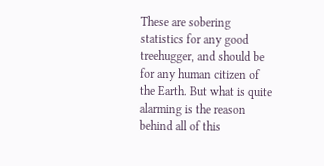These are sobering statistics for any good treehugger, and should be for any human citizen of the Earth. But what is quite alarming is the reason behind all of this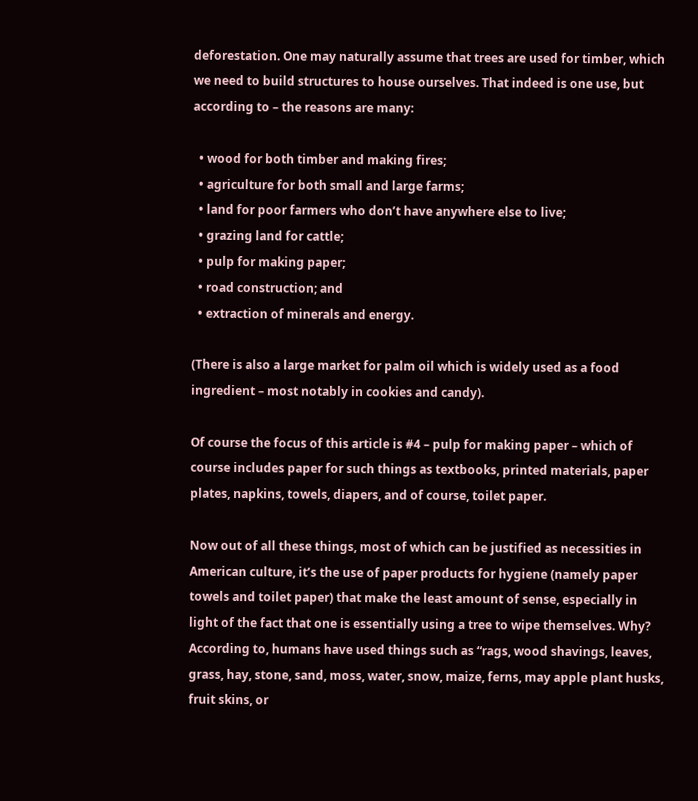deforestation. One may naturally assume that trees are used for timber, which we need to build structures to house ourselves. That indeed is one use, but according to – the reasons are many:

  • wood for both timber and making fires;
  • agriculture for both small and large farms;
  • land for poor farmers who don’t have anywhere else to live;
  • grazing land for cattle;
  • pulp for making paper;
  • road construction; and
  • extraction of minerals and energy.

(There is also a large market for palm oil which is widely used as a food ingredient – most notably in cookies and candy).

Of course the focus of this article is #4 – pulp for making paper – which of course includes paper for such things as textbooks, printed materials, paper plates, napkins, towels, diapers, and of course, toilet paper.

Now out of all these things, most of which can be justified as necessities in American culture, it’s the use of paper products for hygiene (namely paper towels and toilet paper) that make the least amount of sense, especially in light of the fact that one is essentially using a tree to wipe themselves. Why? According to, humans have used things such as “rags, wood shavings, leaves, grass, hay, stone, sand, moss, water, snow, maize, ferns, may apple plant husks, fruit skins, or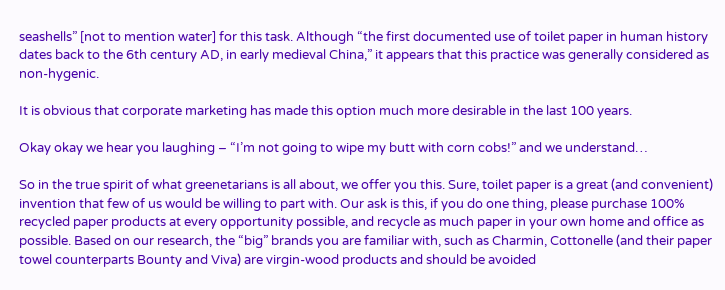seashells” [not to mention water] for this task. Although “the first documented use of toilet paper in human history dates back to the 6th century AD, in early medieval China,” it appears that this practice was generally considered as non-hygenic.

It is obvious that corporate marketing has made this option much more desirable in the last 100 years.

Okay okay we hear you laughing – “I’m not going to wipe my butt with corn cobs!” and we understand…

So in the true spirit of what greenetarians is all about, we offer you this. Sure, toilet paper is a great (and convenient) invention that few of us would be willing to part with. Our ask is this, if you do one thing, please purchase 100% recycled paper products at every opportunity possible, and recycle as much paper in your own home and office as possible. Based on our research, the “big” brands you are familiar with, such as Charmin, Cottonelle (and their paper towel counterparts Bounty and Viva) are virgin-wood products and should be avoided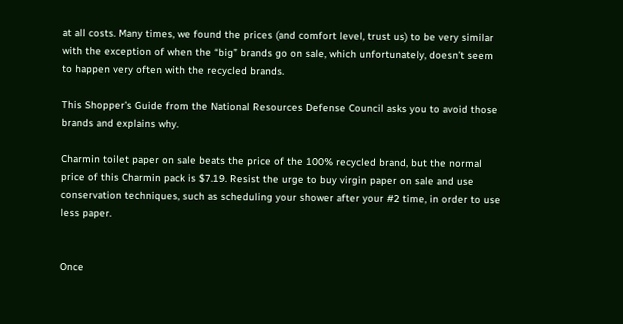at all costs. Many times, we found the prices (and comfort level, trust us) to be very similar with the exception of when the “big” brands go on sale, which unfortunately, doesn’t seem to happen very often with the recycled brands.

This Shopper’s Guide from the National Resources Defense Council asks you to avoid those brands and explains why.

Charmin toilet paper on sale beats the price of the 100% recycled brand, but the normal price of this Charmin pack is $7.19. Resist the urge to buy virgin paper on sale and use conservation techniques, such as scheduling your shower after your #2 time, in order to use less paper.


Once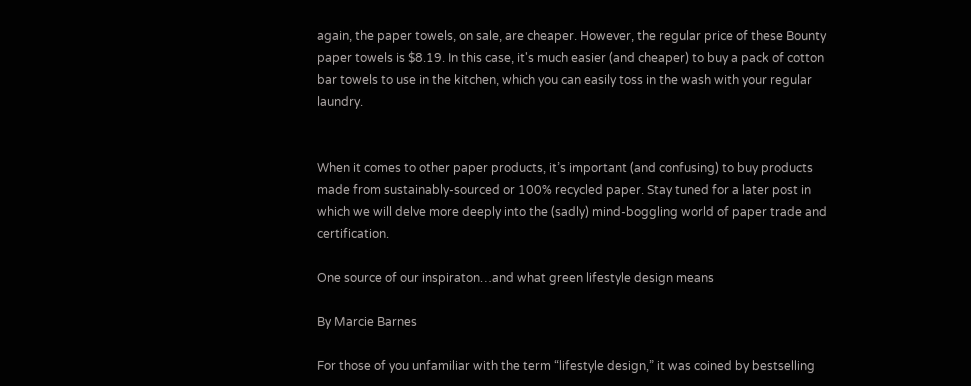again, the paper towels, on sale, are cheaper. However, the regular price of these Bounty paper towels is $8.19. In this case, it's much easier (and cheaper) to buy a pack of cotton bar towels to use in the kitchen, which you can easily toss in the wash with your regular laundry.


When it comes to other paper products, it’s important (and confusing) to buy products made from sustainably-sourced or 100% recycled paper. Stay tuned for a later post in which we will delve more deeply into the (sadly) mind-boggling world of paper trade and certification.

One source of our inspiraton…and what green lifestyle design means

By Marcie Barnes

For those of you unfamiliar with the term “lifestyle design,” it was coined by bestselling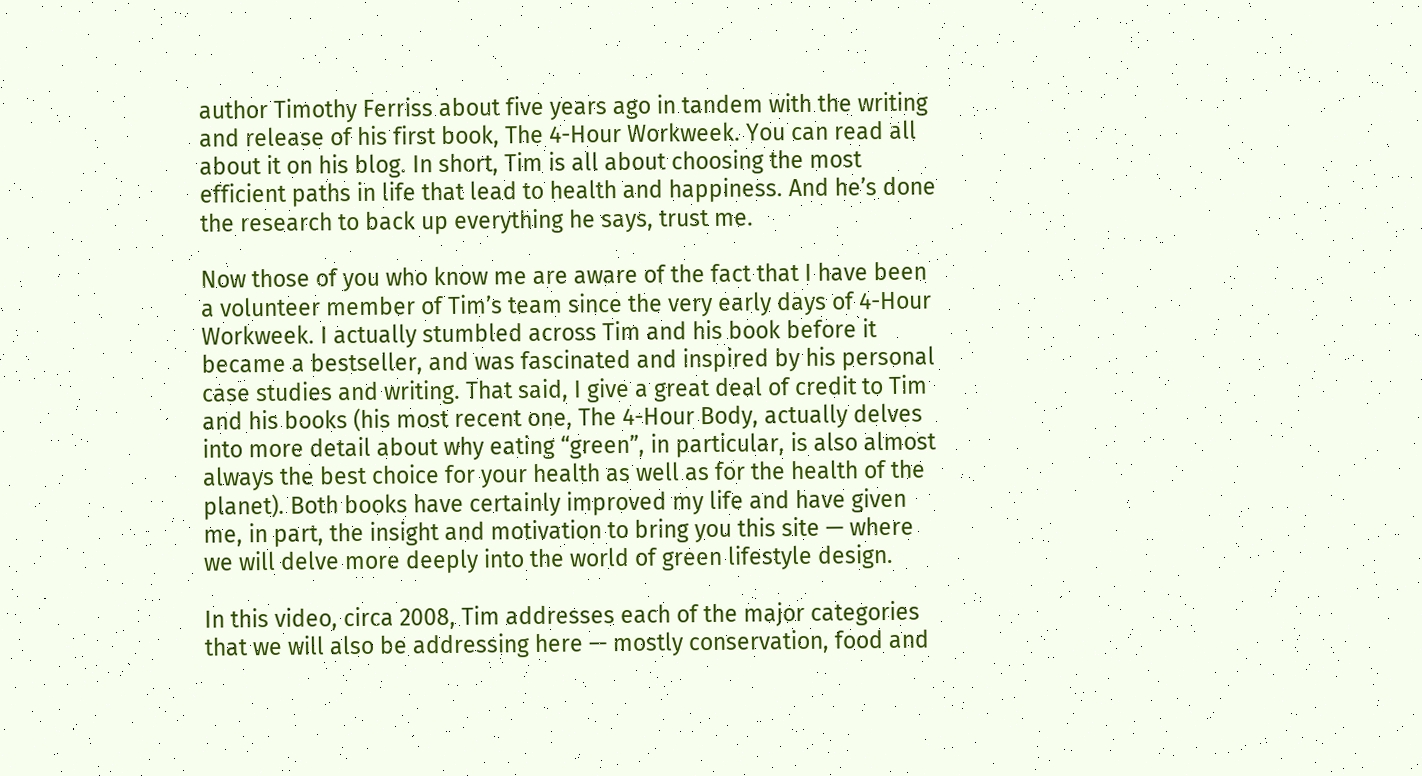author Timothy Ferriss about five years ago in tandem with the writing and release of his first book, The 4-Hour Workweek. You can read all about it on his blog. In short, Tim is all about choosing the most efficient paths in life that lead to health and happiness. And he’s done the research to back up everything he says, trust me.

Now those of you who know me are aware of the fact that I have been a volunteer member of Tim’s team since the very early days of 4-Hour Workweek. I actually stumbled across Tim and his book before it became a bestseller, and was fascinated and inspired by his personal case studies and writing. That said, I give a great deal of credit to Tim and his books (his most recent one, The 4-Hour Body, actually delves into more detail about why eating “green”, in particular, is also almost always the best choice for your health as well as for the health of the planet). Both books have certainly improved my life and have given me, in part, the insight and motivation to bring you this site — where we will delve more deeply into the world of green lifestyle design.

In this video, circa 2008, Tim addresses each of the major categories that we will also be addressing here — mostly conservation, food and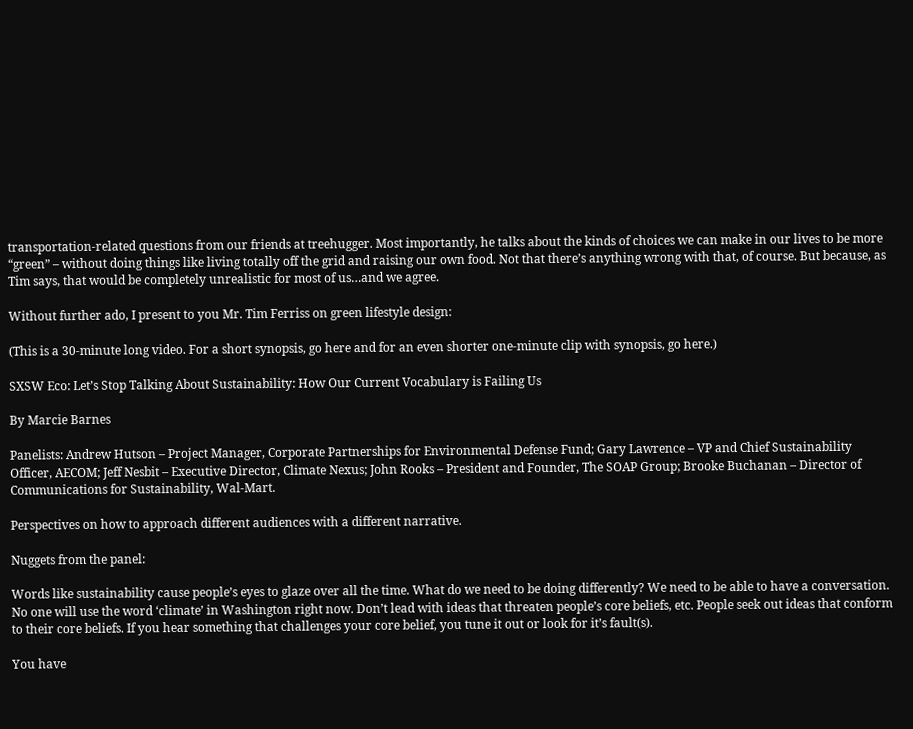transportation-related questions from our friends at treehugger. Most importantly, he talks about the kinds of choices we can make in our lives to be more “green” – without doing things like living totally off the grid and raising our own food. Not that there’s anything wrong with that, of course. But because, as Tim says, that would be completely unrealistic for most of us…and we agree.

Without further ado, I present to you Mr. Tim Ferriss on green lifestyle design:

(This is a 30-minute long video. For a short synopsis, go here and for an even shorter one-minute clip with synopsis, go here.)

SXSW Eco: Let’s Stop Talking About Sustainability: How Our Current Vocabulary is Failing Us

By Marcie Barnes

Panelists: Andrew Hutson – Project Manager, Corporate Partnerships for Environmental Defense Fund; Gary Lawrence – VP and Chief Sustainability Officer, AECOM; Jeff Nesbit – Executive Director, Climate Nexus; John Rooks – President and Founder, The SOAP Group; Brooke Buchanan – Director of Communications for Sustainability, Wal-Mart.

Perspectives on how to approach different audiences with a different narrative.

Nuggets from the panel:

Words like sustainability cause people’s eyes to glaze over all the time. What do we need to be doing differently? We need to be able to have a conversation. No one will use the word ‘climate’ in Washington right now. Don’t lead with ideas that threaten people’s core beliefs, etc. People seek out ideas that conform to their core beliefs. If you hear something that challenges your core belief, you tune it out or look for it’s fault(s).

You have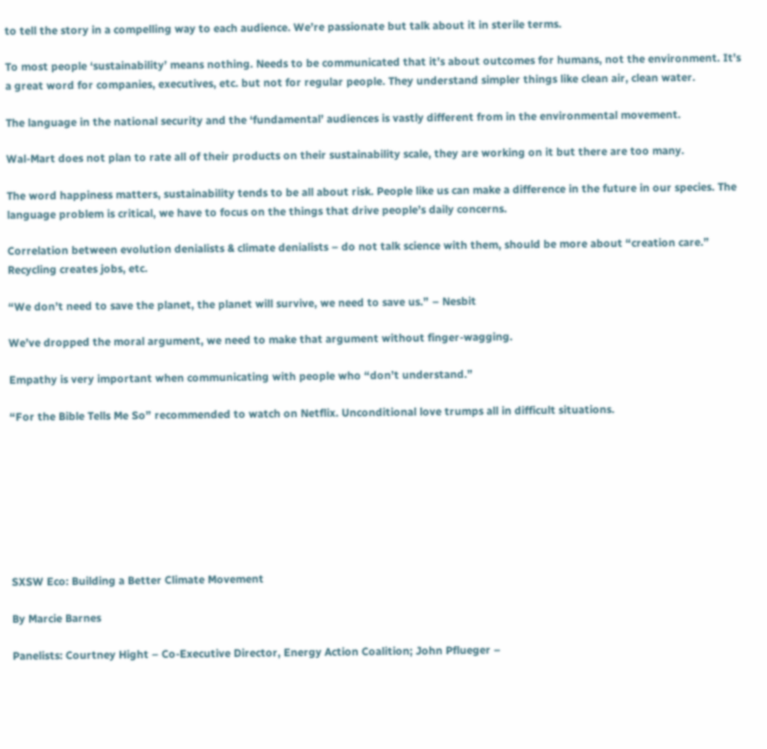to tell the story in a compelling way to each audience. We’re passionate but talk about it in sterile terms.

To most people ‘sustainability’ means nothing. Needs to be communicated that it’s about outcomes for humans, not the environment. It’s a great word for companies, executives, etc. but not for regular people. They understand simpler things like clean air, clean water.

The language in the national security and the ‘fundamental’ audiences is vastly different from in the environmental movement.

Wal-Mart does not plan to rate all of their products on their sustainability scale, they are working on it but there are too many.

The word happiness matters, sustainability tends to be all about risk. People like us can make a difference in the future in our species. The language problem is critical, we have to focus on the things that drive people’s daily concerns.

Correlation between evolution denialists & climate denialists – do not talk science with them, should be more about “creation care.” Recycling creates jobs, etc.

“We don’t need to save the planet, the planet will survive, we need to save us.” – Nesbit

We’ve dropped the moral argument, we need to make that argument without finger-wagging.

Empathy is very important when communicating with people who “don’t understand.”

“For the Bible Tells Me So” recommended to watch on Netflix. Unconditional love trumps all in difficult situations.








SXSW Eco: Building a Better Climate Movement

By Marcie Barnes

Panelists: Courtney Hight – Co-Executive Director, Energy Action Coalition; John Pflueger –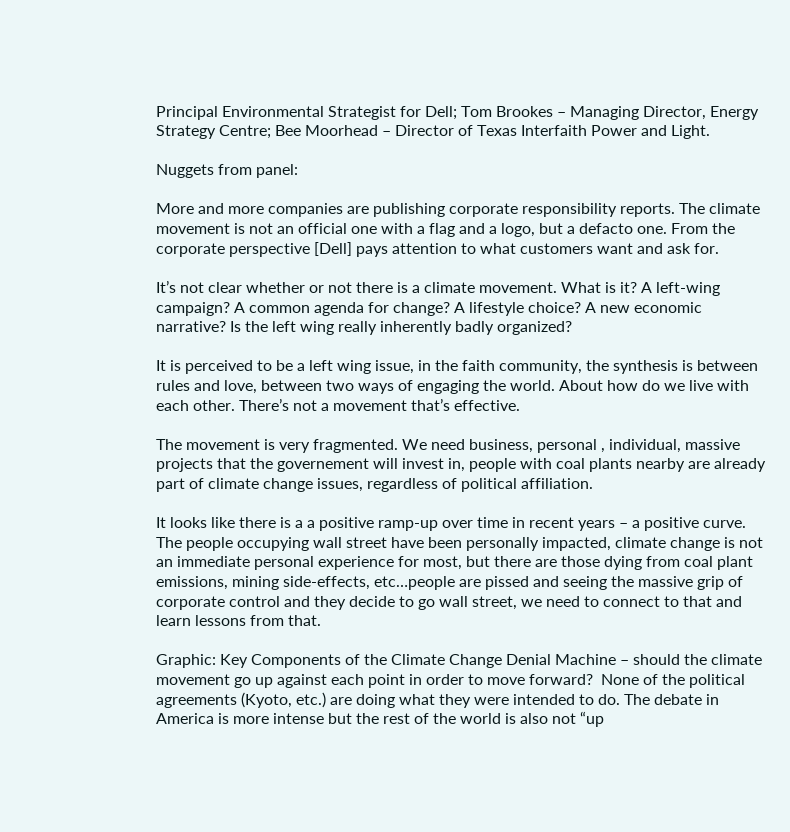Principal Environmental Strategist for Dell; Tom Brookes – Managing Director, Energy Strategy Centre; Bee Moorhead – Director of Texas Interfaith Power and Light.

Nuggets from panel:

More and more companies are publishing corporate responsibility reports. The climate movement is not an official one with a flag and a logo, but a defacto one. From the corporate perspective [Dell] pays attention to what customers want and ask for.

It’s not clear whether or not there is a climate movement. What is it? A left-wing campaign? A common agenda for change? A lifestyle choice? A new economic narrative? Is the left wing really inherently badly organized?

It is perceived to be a left wing issue, in the faith community, the synthesis is between rules and love, between two ways of engaging the world. About how do we live with each other. There’s not a movement that’s effective.

The movement is very fragmented. We need business, personal , individual, massive projects that the governement will invest in, people with coal plants nearby are already part of climate change issues, regardless of political affiliation.

It looks like there is a a positive ramp-up over time in recent years – a positive curve. The people occupying wall street have been personally impacted, climate change is not an immediate personal experience for most, but there are those dying from coal plant emissions, mining side-effects, etc…people are pissed and seeing the massive grip of corporate control and they decide to go wall street, we need to connect to that and learn lessons from that.

Graphic: Key Components of the Climate Change Denial Machine – should the climate movement go up against each point in order to move forward?  None of the political agreements (Kyoto, etc.) are doing what they were intended to do. The debate in America is more intense but the rest of the world is also not “up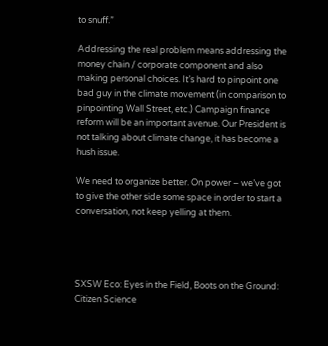to snuff.”

Addressing the real problem means addressing the money chain / corporate component and also making personal choices. It’s hard to pinpoint one bad guy in the climate movement (in comparison to pinpointing Wall Street, etc.) Campaign finance reform will be an important avenue. Our President is not talking about climate change, it has become a hush issue.

We need to organize better. On power – we’ve got to give the other side some space in order to start a conversation, not keep yelling at them.




SXSW Eco: Eyes in the Field, Boots on the Ground: Citizen Science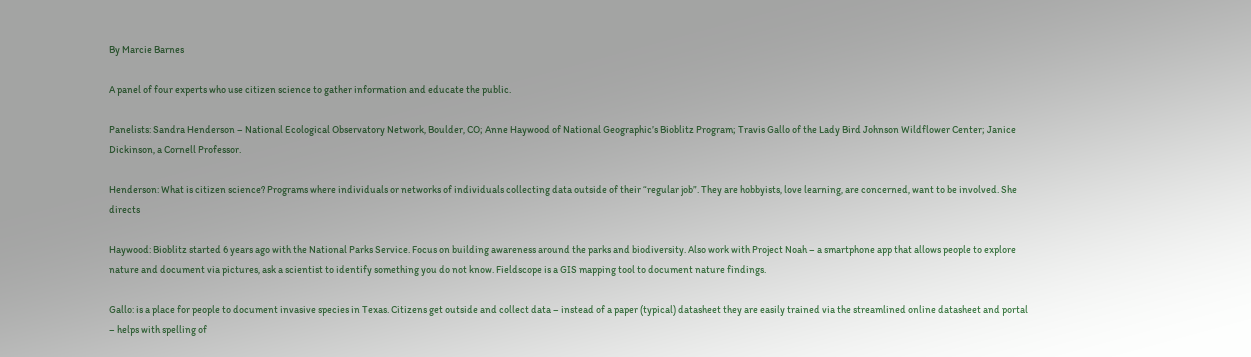By Marcie Barnes

A panel of four experts who use citizen science to gather information and educate the public.

Panelists: Sandra Henderson – National Ecological Observatory Network, Boulder, CO; Anne Haywood of National Geographic’s Bioblitz Program; Travis Gallo of the Lady Bird Johnson Wildflower Center; Janice Dickinson, a Cornell Professor.

Henderson: What is citizen science? Programs where individuals or networks of individuals collecting data outside of their “regular job”. They are hobbyists, love learning, are concerned, want to be involved. She directs

Haywood: Bioblitz started 6 years ago with the National Parks Service. Focus on building awareness around the parks and biodiversity. Also work with Project Noah – a smartphone app that allows people to explore nature and document via pictures, ask a scientist to identify something you do not know. Fieldscope is a GIS mapping tool to document nature findings.

Gallo: is a place for people to document invasive species in Texas. Citizens get outside and collect data – instead of a paper (typical) datasheet they are easily trained via the streamlined online datasheet and portal – helps with spelling of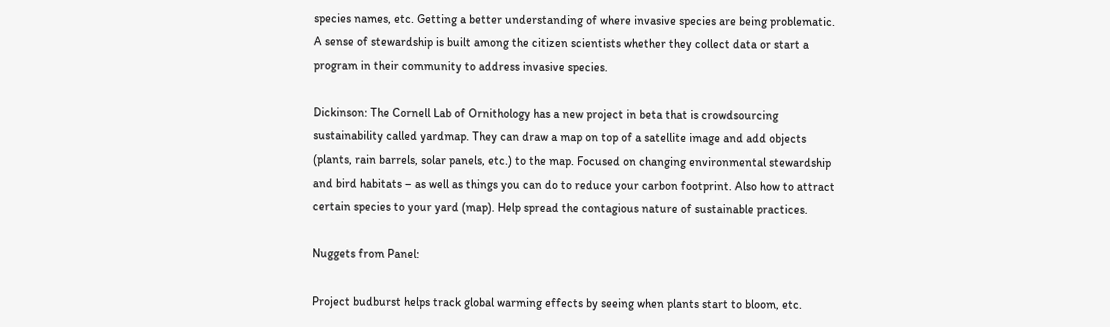species names, etc. Getting a better understanding of where invasive species are being problematic. A sense of stewardship is built among the citizen scientists whether they collect data or start a program in their community to address invasive species.

Dickinson: The Cornell Lab of Ornithology has a new project in beta that is crowdsourcing sustainability called yardmap. They can draw a map on top of a satellite image and add objects (plants, rain barrels, solar panels, etc.) to the map. Focused on changing environmental stewardship and bird habitats – as well as things you can do to reduce your carbon footprint. Also how to attract certain species to your yard (map). Help spread the contagious nature of sustainable practices.

Nuggets from Panel:

Project budburst helps track global warming effects by seeing when plants start to bloom, etc.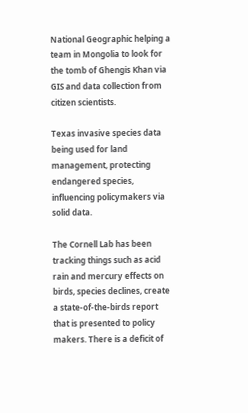National Geographic helping a team in Mongolia to look for the tomb of Ghengis Khan via GIS and data collection from citizen scientists.

Texas invasive species data being used for land management, protecting endangered species, influencing policymakers via solid data.

The Cornell Lab has been tracking things such as acid rain and mercury effects on birds, species declines, create a state-of-the-birds report that is presented to policy makers. There is a deficit of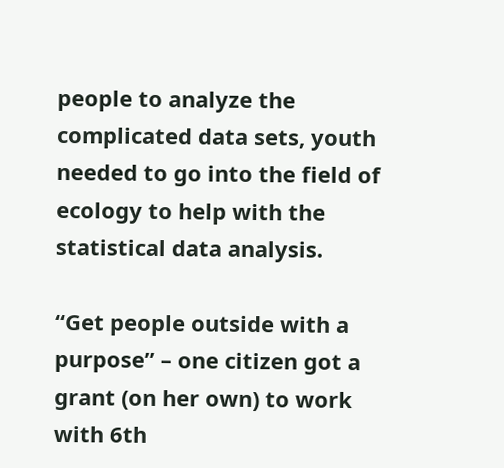people to analyze the complicated data sets, youth needed to go into the field of ecology to help with the statistical data analysis.

“Get people outside with a purpose” – one citizen got a grant (on her own) to work with 6th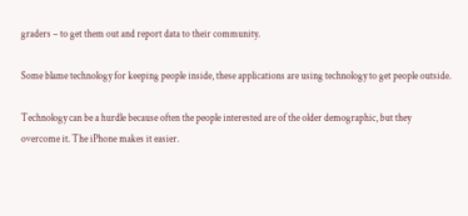graders – to get them out and report data to their community.

Some blame technology for keeping people inside, these applications are using technology to get people outside.

Technology can be a hurdle because often the people interested are of the older demographic, but they overcome it. The iPhone makes it easier.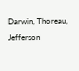Darwin, Thoreau, Jefferson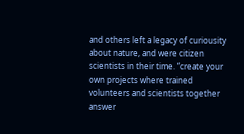and others left a legacy of curiousity about nature, and were citizen scientists in their time. “create your own projects where trained volunteers and scientists together answer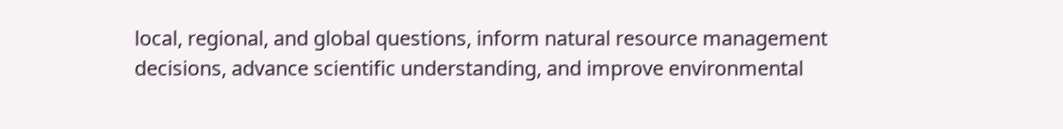local, regional, and global questions, inform natural resource management decisions, advance scientific understanding, and improve environmental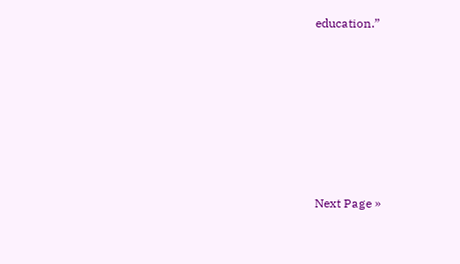education.”









Next Page »